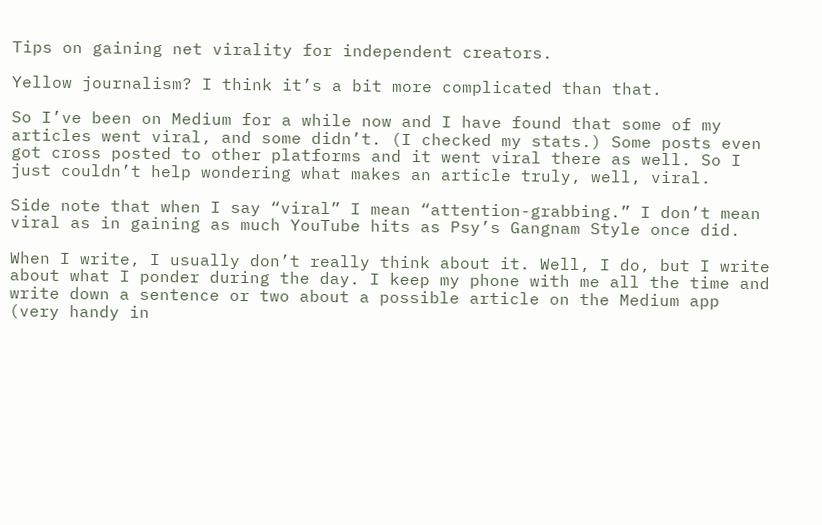Tips on gaining net virality for independent creators.

Yellow journalism? I think it’s a bit more complicated than that.

So I’ve been on Medium for a while now and I have found that some of my articles went viral, and some didn’t. (I checked my stats.) Some posts even got cross posted to other platforms and it went viral there as well. So I just couldn’t help wondering what makes an article truly, well, viral.

Side note that when I say “viral” I mean “attention-grabbing.” I don’t mean viral as in gaining as much YouTube hits as Psy’s Gangnam Style once did.

When I write, I usually don’t really think about it. Well, I do, but I write about what I ponder during the day. I keep my phone with me all the time and write down a sentence or two about a possible article on the Medium app (very handy in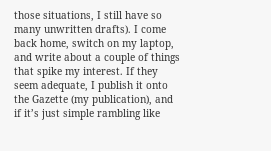those situations, I still have so many unwritten drafts). I come back home, switch on my laptop, and write about a couple of things that spike my interest. If they seem adequate, I publish it onto the Gazette (my publication), and if it’s just simple rambling like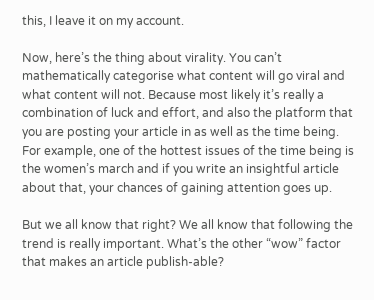this, I leave it on my account.

Now, here’s the thing about virality. You can’t mathematically categorise what content will go viral and what content will not. Because most likely it’s really a combination of luck and effort, and also the platform that you are posting your article in as well as the time being. For example, one of the hottest issues of the time being is the women’s march and if you write an insightful article about that, your chances of gaining attention goes up.

But we all know that right? We all know that following the trend is really important. What’s the other “wow” factor that makes an article publish-able?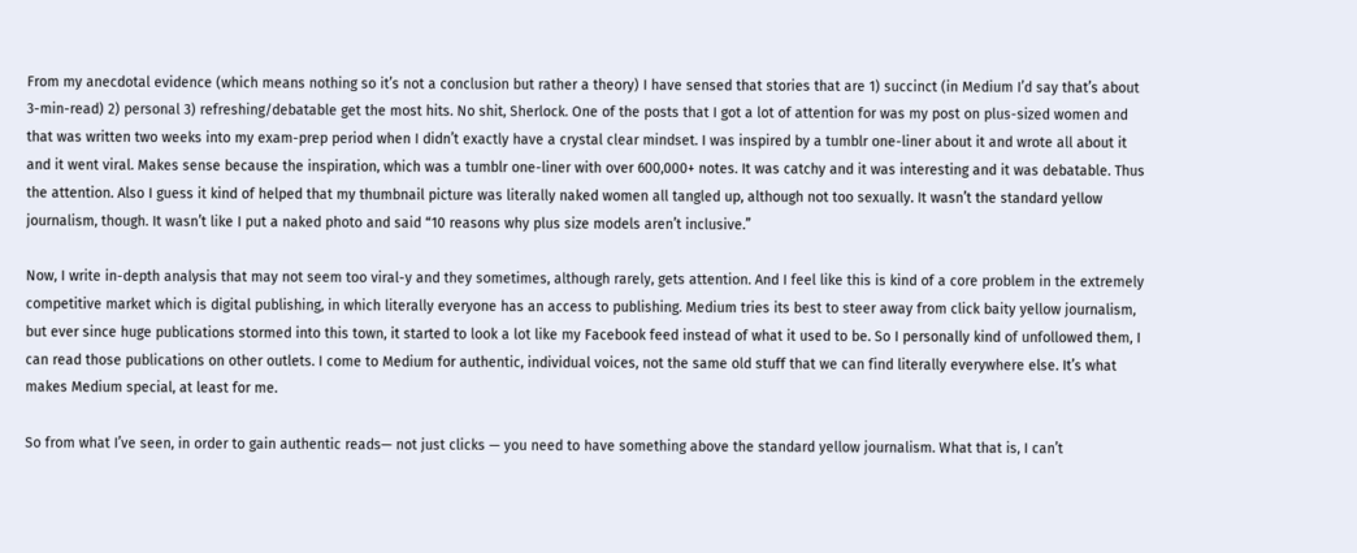From my anecdotal evidence (which means nothing so it’s not a conclusion but rather a theory) I have sensed that stories that are 1) succinct (in Medium I’d say that’s about 3-min-read) 2) personal 3) refreshing/debatable get the most hits. No shit, Sherlock. One of the posts that I got a lot of attention for was my post on plus-sized women and that was written two weeks into my exam-prep period when I didn’t exactly have a crystal clear mindset. I was inspired by a tumblr one-liner about it and wrote all about it and it went viral. Makes sense because the inspiration, which was a tumblr one-liner with over 600,000+ notes. It was catchy and it was interesting and it was debatable. Thus the attention. Also I guess it kind of helped that my thumbnail picture was literally naked women all tangled up, although not too sexually. It wasn’t the standard yellow journalism, though. It wasn’t like I put a naked photo and said “10 reasons why plus size models aren’t inclusive.”

Now, I write in-depth analysis that may not seem too viral-y and they sometimes, although rarely, gets attention. And I feel like this is kind of a core problem in the extremely competitive market which is digital publishing, in which literally everyone has an access to publishing. Medium tries its best to steer away from click baity yellow journalism, but ever since huge publications stormed into this town, it started to look a lot like my Facebook feed instead of what it used to be. So I personally kind of unfollowed them, I can read those publications on other outlets. I come to Medium for authentic, individual voices, not the same old stuff that we can find literally everywhere else. It’s what makes Medium special, at least for me.

So from what I’ve seen, in order to gain authentic reads— not just clicks — you need to have something above the standard yellow journalism. What that is, I can’t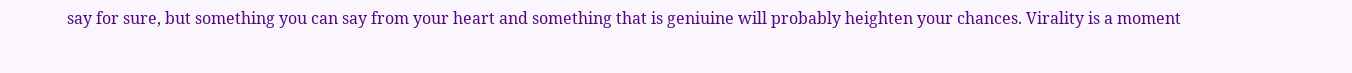say for sure, but something you can say from your heart and something that is geniuine will probably heighten your chances. Virality is a moment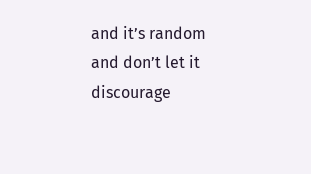and it’s random and don’t let it discourage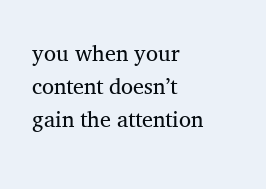you when your content doesn’t gain the attention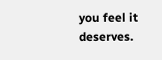you feel it deserves.